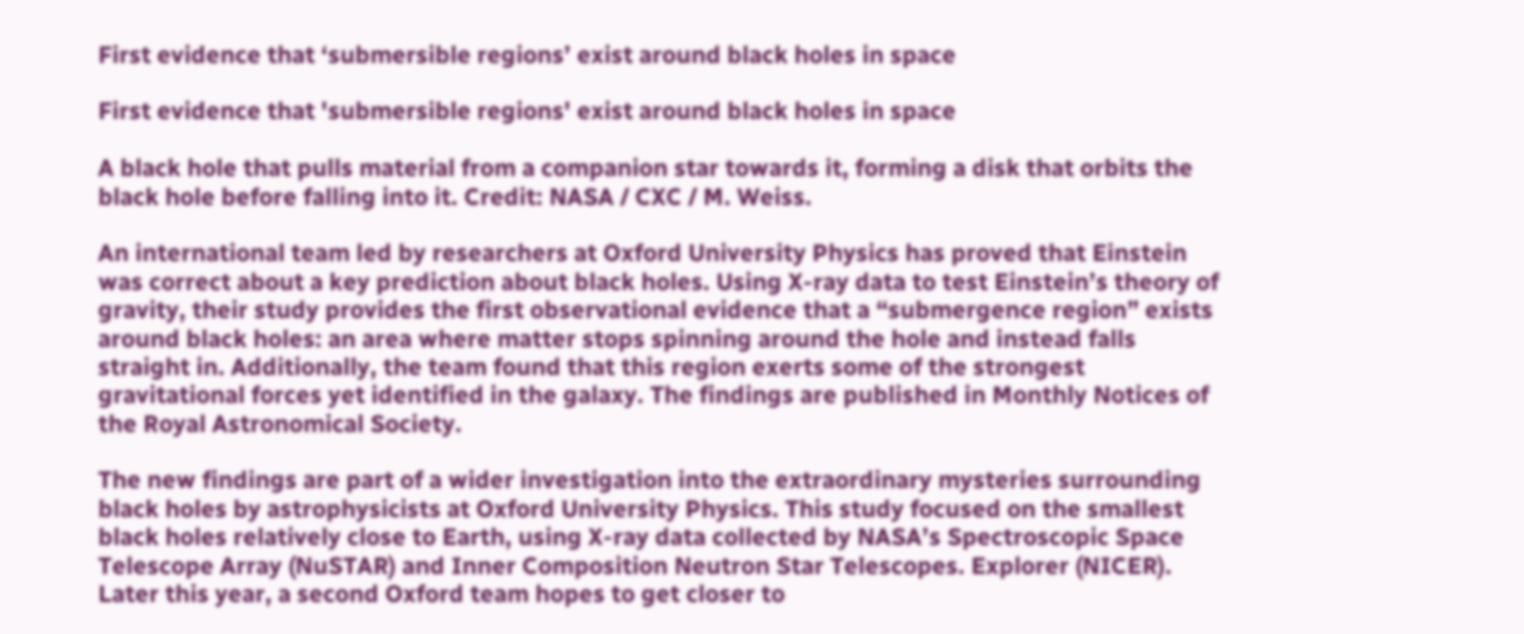First evidence that ‘submersible regions’ exist around black holes in space

First evidence that 'submersible regions' exist around black holes in space

A black hole that pulls material from a companion star towards it, forming a disk that orbits the black hole before falling into it. Credit: NASA / CXC / M. Weiss.

An international team led by researchers at Oxford University Physics has proved that Einstein was correct about a key prediction about black holes. Using X-ray data to test Einstein’s theory of gravity, their study provides the first observational evidence that a “submergence region” exists around black holes: an area where matter stops spinning around the hole and instead falls straight in. Additionally, the team found that this region exerts some of the strongest gravitational forces yet identified in the galaxy. The findings are published in Monthly Notices of the Royal Astronomical Society.

The new findings are part of a wider investigation into the extraordinary mysteries surrounding black holes by astrophysicists at Oxford University Physics. This study focused on the smallest black holes relatively close to Earth, using X-ray data collected by NASA’s Spectroscopic Space Telescope Array (NuSTAR) and Inner Composition Neutron Star Telescopes. Explorer (NICER). Later this year, a second Oxford team hopes to get closer to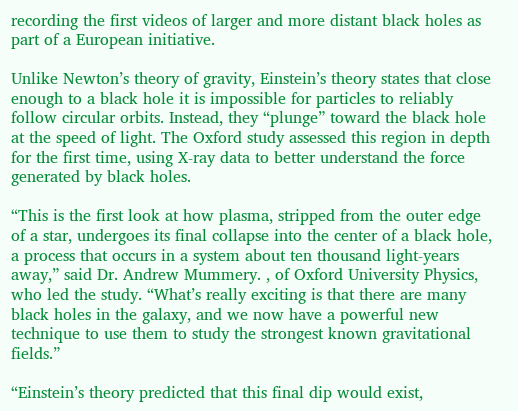recording the first videos of larger and more distant black holes as part of a European initiative.

Unlike Newton’s theory of gravity, Einstein’s theory states that close enough to a black hole it is impossible for particles to reliably follow circular orbits. Instead, they “plunge” toward the black hole at the speed of light. The Oxford study assessed this region in depth for the first time, using X-ray data to better understand the force generated by black holes.

“This is the first look at how plasma, stripped from the outer edge of a star, undergoes its final collapse into the center of a black hole, a process that occurs in a system about ten thousand light-years away,” said Dr. Andrew Mummery. , of Oxford University Physics, who led the study. “What’s really exciting is that there are many black holes in the galaxy, and we now have a powerful new technique to use them to study the strongest known gravitational fields.”

“Einstein’s theory predicted that this final dip would exist,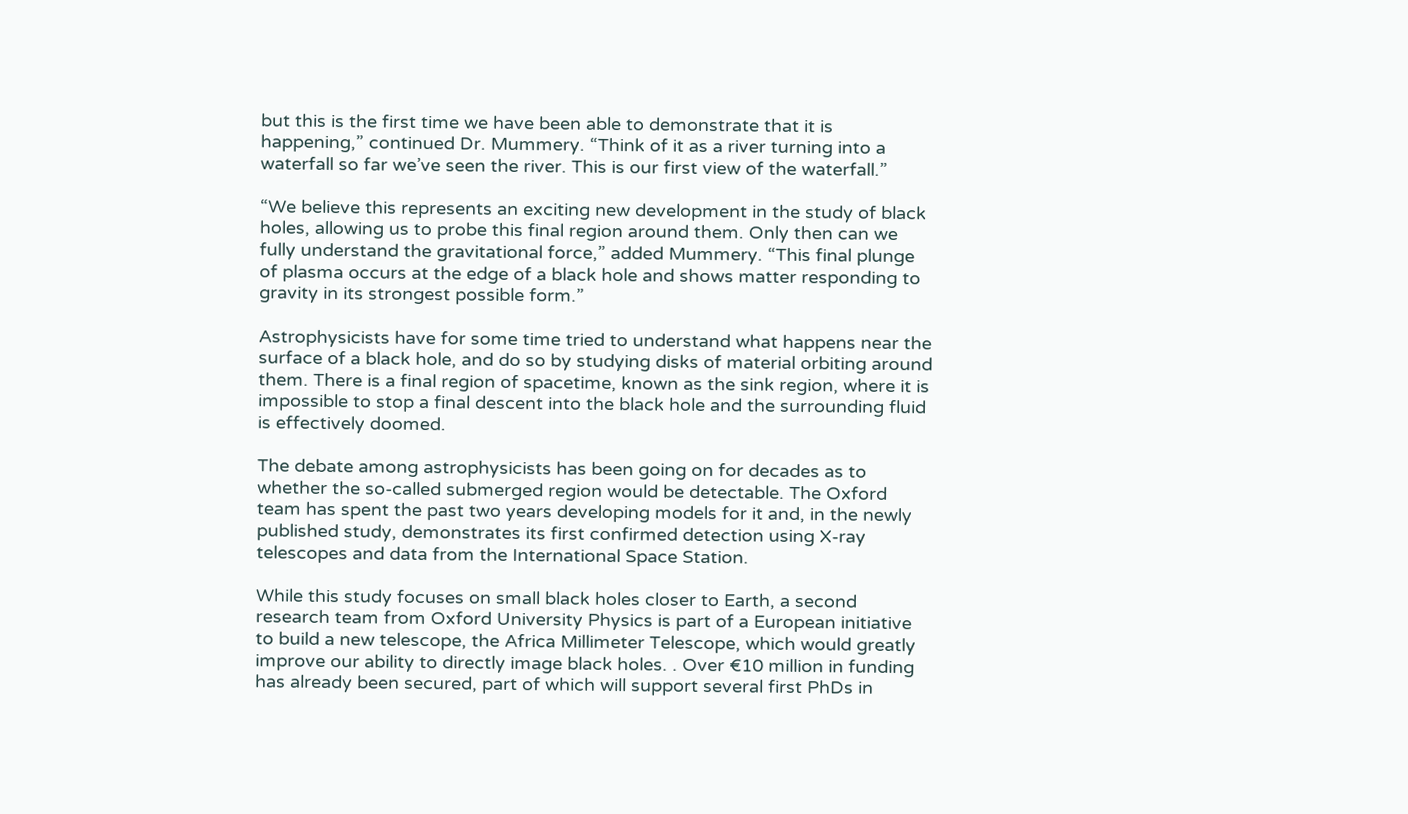but this is the first time we have been able to demonstrate that it is happening,” continued Dr. Mummery. “Think of it as a river turning into a waterfall so far we’ve seen the river. This is our first view of the waterfall.”

“We believe this represents an exciting new development in the study of black holes, allowing us to probe this final region around them. Only then can we fully understand the gravitational force,” added Mummery. “This final plunge of plasma occurs at the edge of a black hole and shows matter responding to gravity in its strongest possible form.”

Astrophysicists have for some time tried to understand what happens near the surface of a black hole, and do so by studying disks of material orbiting around them. There is a final region of spacetime, known as the sink region, where it is impossible to stop a final descent into the black hole and the surrounding fluid is effectively doomed.

The debate among astrophysicists has been going on for decades as to whether the so-called submerged region would be detectable. The Oxford team has spent the past two years developing models for it and, in the newly published study, demonstrates its first confirmed detection using X-ray telescopes and data from the International Space Station.

While this study focuses on small black holes closer to Earth, a second research team from Oxford University Physics is part of a European initiative to build a new telescope, the Africa Millimeter Telescope, which would greatly improve our ability to directly image black holes. . Over €10 million in funding has already been secured, part of which will support several first PhDs in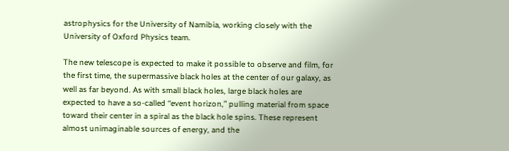astrophysics for the University of Namibia, working closely with the University of Oxford Physics team.

The new telescope is expected to make it possible to observe and film, for the first time, the supermassive black holes at the center of our galaxy, as well as far beyond. As with small black holes, large black holes are expected to have a so-called “event horizon,” pulling material from space toward their center in a spiral as the black hole spins. These represent almost unimaginable sources of energy, and the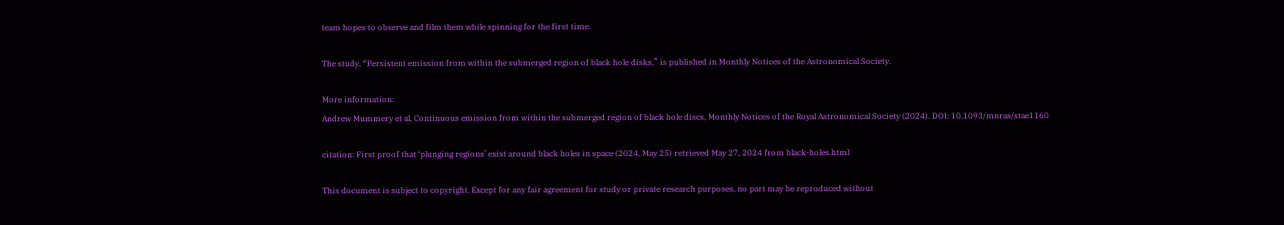team hopes to observe and film them while spinning for the first time.

The study, “Persistent emission from within the submerged region of black hole disks,” is published in Monthly Notices of the Astronomical Society.

More information:
Andrew Mummery et al, Continuous emission from within the submerged region of black hole discs, Monthly Notices of the Royal Astronomical Society (2024). DOI: 10.1093/mnras/stae1160

citation: First proof that ‘plunging regions’ exist around black holes in space (2024, May 25) retrieved May 27, 2024 from black-holes.html

This document is subject to copyright. Except for any fair agreement for study or private research purposes, no part may be reproduced without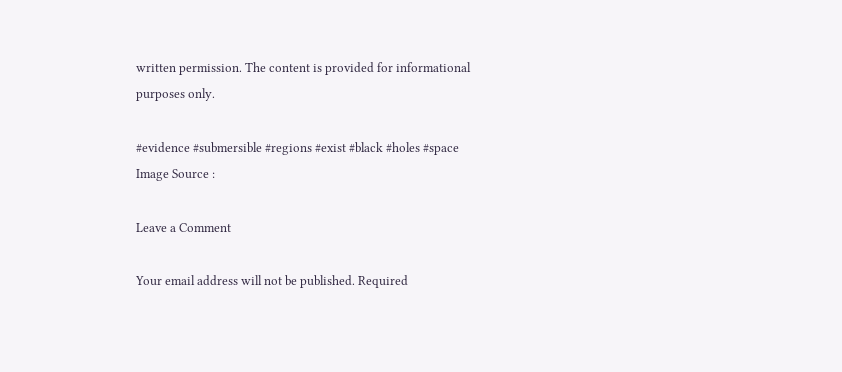written permission. The content is provided for informational purposes only.

#evidence #submersible #regions #exist #black #holes #space
Image Source :

Leave a Comment

Your email address will not be published. Required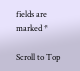fields are marked *

Scroll to Top